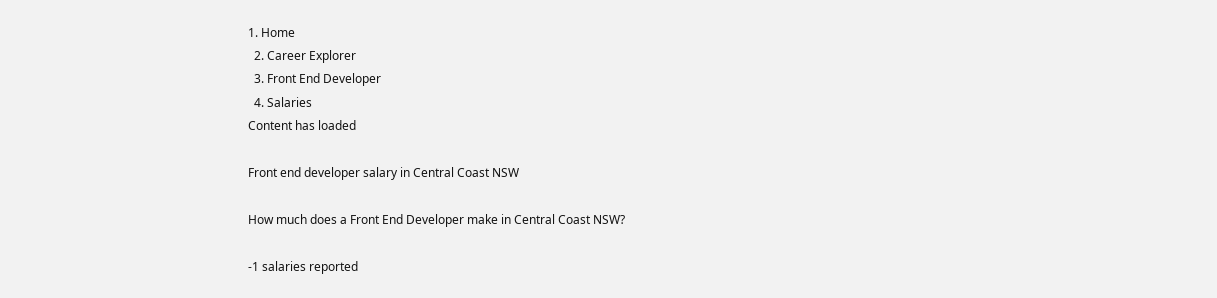1. Home
  2. Career Explorer
  3. Front End Developer
  4. Salaries
Content has loaded

Front end developer salary in Central Coast NSW

How much does a Front End Developer make in Central Coast NSW?

-1 salaries reported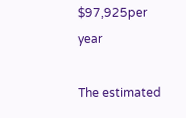$97,925per year

The estimated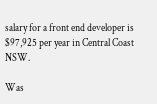salary for a front end developer is $97,925 per year in Central Coast NSW.

Was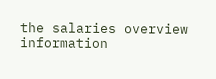the salaries overview information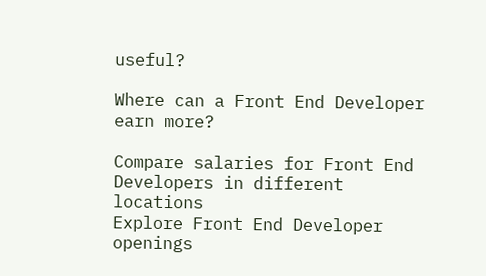useful?

Where can a Front End Developer earn more?

Compare salaries for Front End Developers in different locations
Explore Front End Developer openings